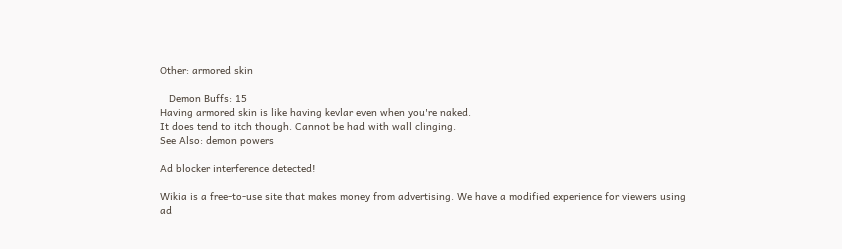Other: armored skin

   Demon Buffs: 15
Having armored skin is like having kevlar even when you're naked.
It does tend to itch though. Cannot be had with wall clinging.
See Also: demon powers

Ad blocker interference detected!

Wikia is a free-to-use site that makes money from advertising. We have a modified experience for viewers using ad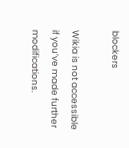blockers

Wikia is not accessible if you’ve made further modifications.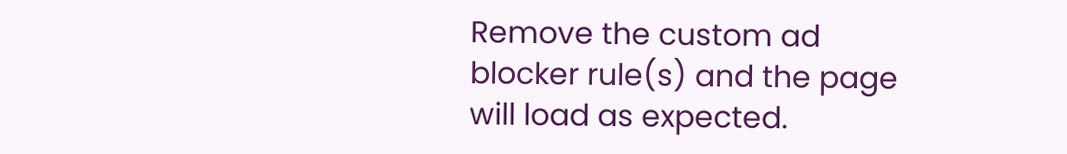Remove the custom ad blocker rule(s) and the page will load as expected.